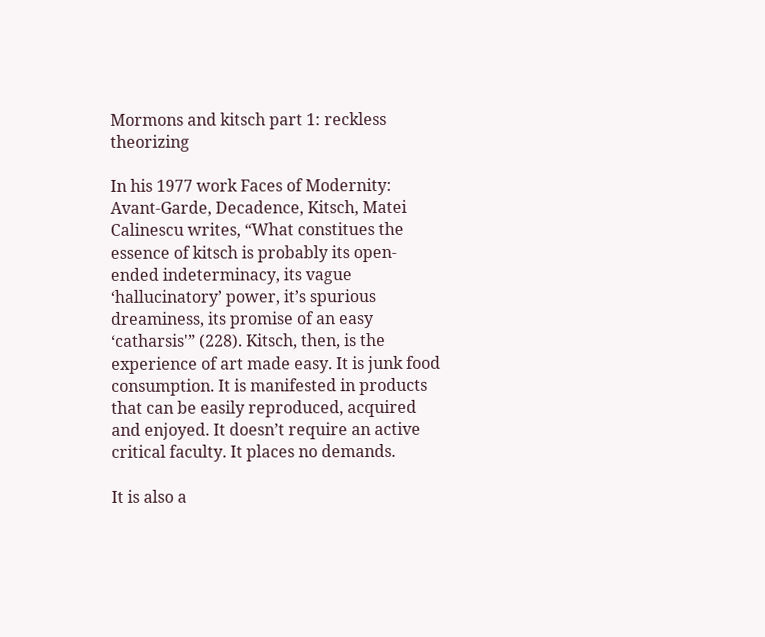Mormons and kitsch part 1: reckless theorizing

In his 1977 work Faces of Modernity: Avant-Garde, Decadence, Kitsch, Matei Calinescu writes, “What constitues the essence of kitsch is probably its open-ended indeterminacy, its vague ‘hallucinatory’ power, it’s spurious dreaminess, its promise of an easy ‘catharsis'” (228). Kitsch, then, is the experience of art made easy. It is junk food consumption. It is manifested in products that can be easily reproduced, acquired and enjoyed. It doesn’t require an active critical faculty. It places no demands.

It is also a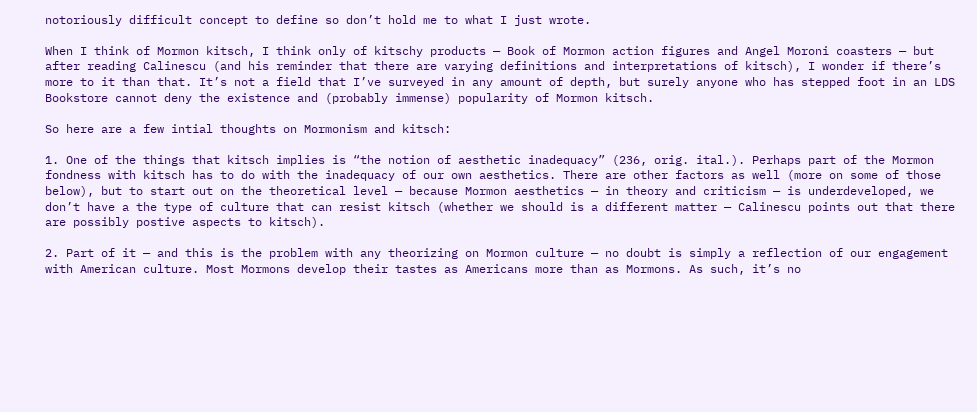notoriously difficult concept to define so don’t hold me to what I just wrote.

When I think of Mormon kitsch, I think only of kitschy products — Book of Mormon action figures and Angel Moroni coasters — but after reading Calinescu (and his reminder that there are varying definitions and interpretations of kitsch), I wonder if there’s more to it than that. It’s not a field that I’ve surveyed in any amount of depth, but surely anyone who has stepped foot in an LDS Bookstore cannot deny the existence and (probably immense) popularity of Mormon kitsch.

So here are a few intial thoughts on Mormonism and kitsch:

1. One of the things that kitsch implies is “the notion of aesthetic inadequacy” (236, orig. ital.). Perhaps part of the Mormon fondness with kitsch has to do with the inadequacy of our own aesthetics. There are other factors as well (more on some of those below), but to start out on the theoretical level — because Mormon aesthetics — in theory and criticism — is underdeveloped, we don’t have a the type of culture that can resist kitsch (whether we should is a different matter — Calinescu points out that there are possibly postive aspects to kitsch).

2. Part of it — and this is the problem with any theorizing on Mormon culture — no doubt is simply a reflection of our engagement with American culture. Most Mormons develop their tastes as Americans more than as Mormons. As such, it’s no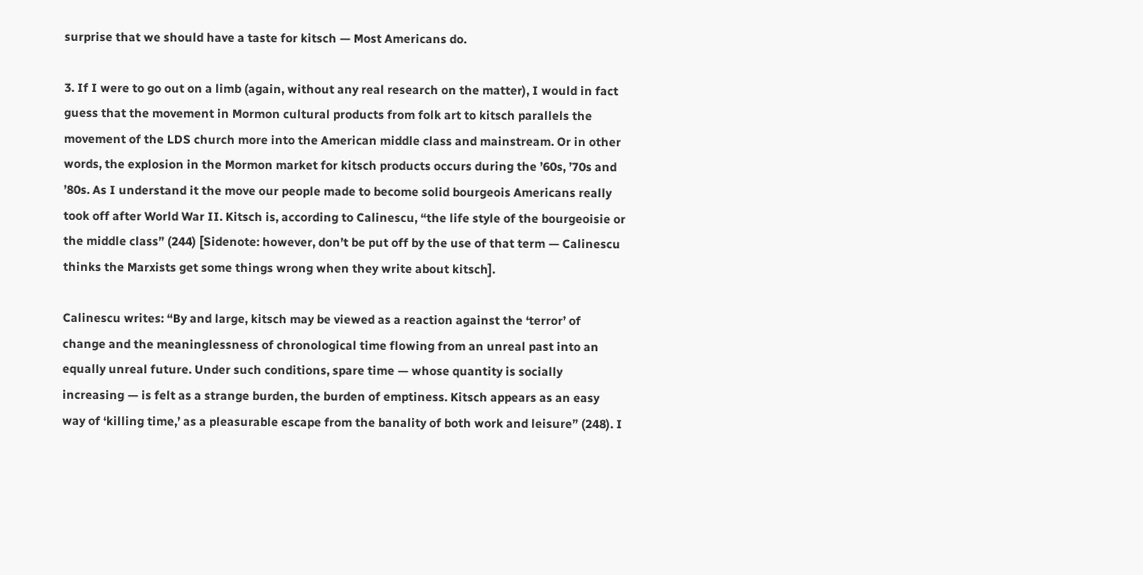surprise that we should have a taste for kitsch — Most Americans do.

3. If I were to go out on a limb (again, without any real research on the matter), I would in fact guess that the movement in Mormon cultural products from folk art to kitsch parallels the movement of the LDS church more into the American middle class and mainstream. Or in other words, the explosion in the Mormon market for kitsch products occurs during the ’60s, ’70s and ’80s. As I understand it the move our people made to become solid bourgeois Americans really took off after World War II. Kitsch is, according to Calinescu, “the life style of the bourgeoisie or the middle class” (244) [Sidenote: however, don’t be put off by the use of that term — Calinescu thinks the Marxists get some things wrong when they write about kitsch].

Calinescu writes: “By and large, kitsch may be viewed as a reaction against the ‘terror’ of change and the meaninglessness of chronological time flowing from an unreal past into an equally unreal future. Under such conditions, spare time — whose quantity is socially increasing — is felt as a strange burden, the burden of emptiness. Kitsch appears as an easy way of ‘killing time,’ as a pleasurable escape from the banality of both work and leisure” (248). I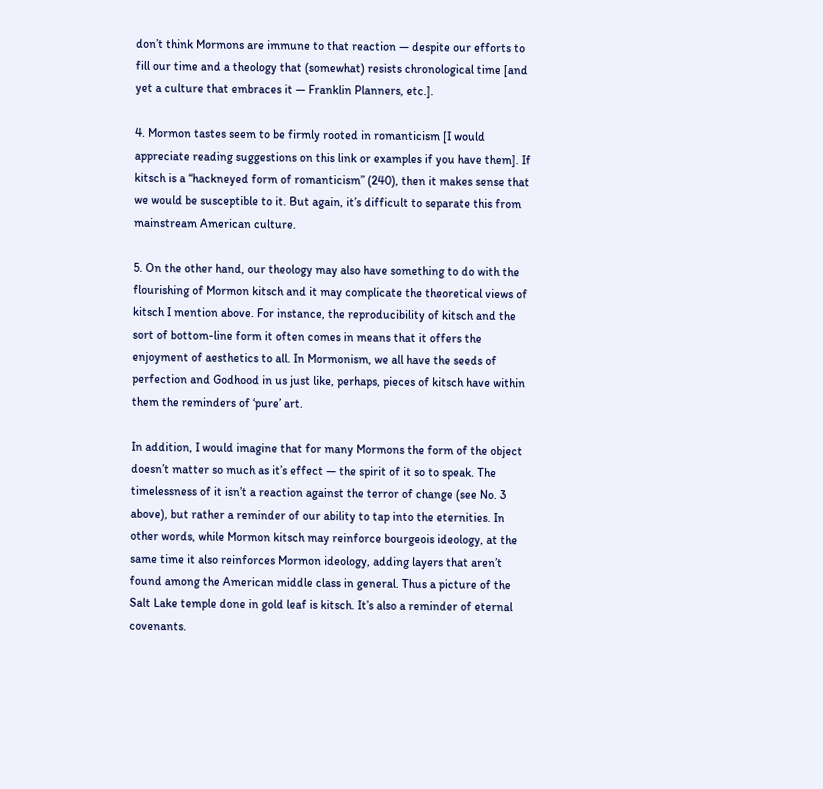don’t think Mormons are immune to that reaction — despite our efforts to fill our time and a theology that (somewhat) resists chronological time [and yet a culture that embraces it — Franklin Planners, etc.].

4. Mormon tastes seem to be firmly rooted in romanticism [I would appreciate reading suggestions on this link or examples if you have them]. If kitsch is a “hackneyed form of romanticism” (240), then it makes sense that we would be susceptible to it. But again, it’s difficult to separate this from mainstream American culture.

5. On the other hand, our theology may also have something to do with the flourishing of Mormon kitsch and it may complicate the theoretical views of kitsch I mention above. For instance, the reproducibility of kitsch and the sort of bottom-line form it often comes in means that it offers the enjoyment of aesthetics to all. In Mormonism, we all have the seeds of perfection and Godhood in us just like, perhaps, pieces of kitsch have within them the reminders of ‘pure’ art.

In addition, I would imagine that for many Mormons the form of the object doesn’t matter so much as it’s effect — the spirit of it so to speak. The timelessness of it isn’t a reaction against the terror of change (see No. 3 above), but rather a reminder of our ability to tap into the eternities. In other words, while Mormon kitsch may reinforce bourgeois ideology, at the same time it also reinforces Mormon ideology, adding layers that aren’t found among the American middle class in general. Thus a picture of the Salt Lake temple done in gold leaf is kitsch. It’s also a reminder of eternal covenants.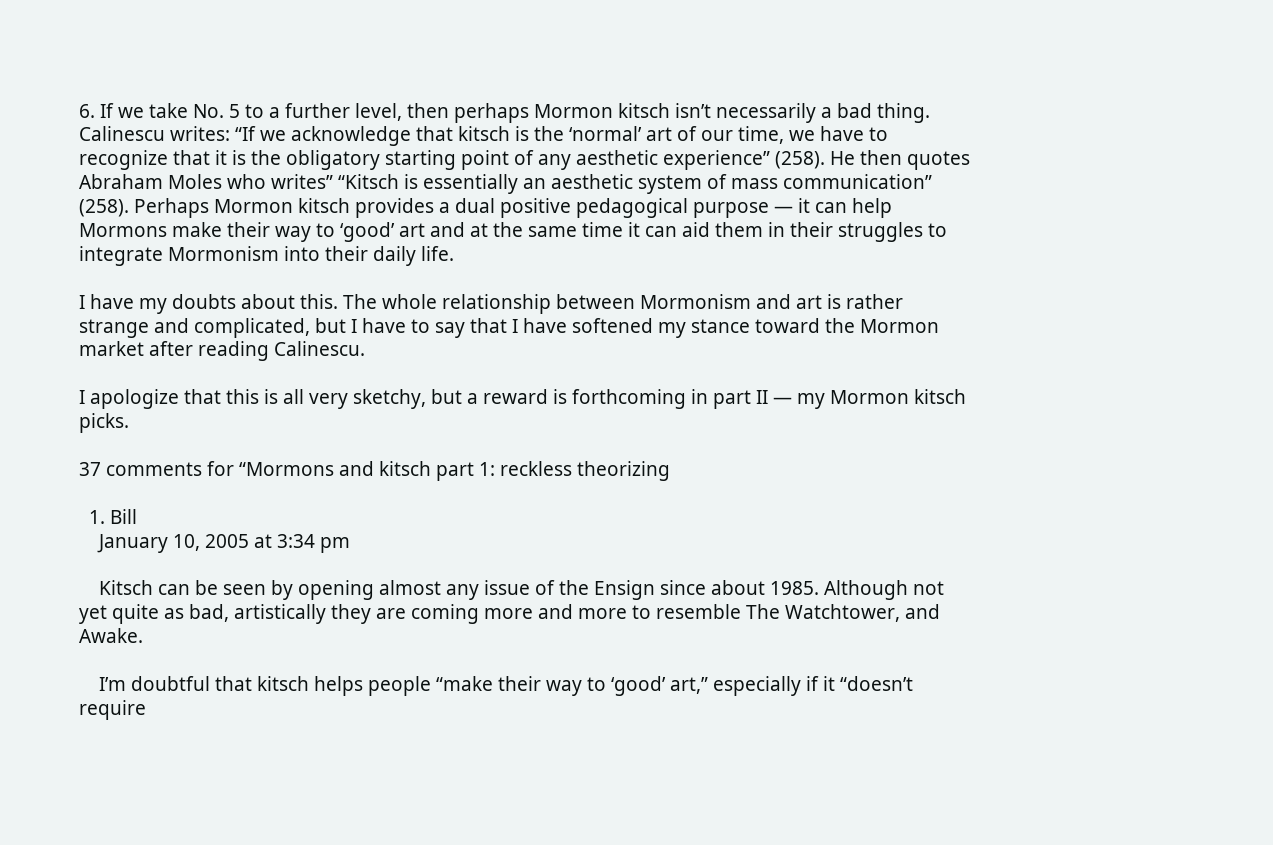6. If we take No. 5 to a further level, then perhaps Mormon kitsch isn’t necessarily a bad thing. Calinescu writes: “If we acknowledge that kitsch is the ‘normal’ art of our time, we have to recognize that it is the obligatory starting point of any aesthetic experience” (258). He then quotes Abraham Moles who writes” “Kitsch is essentially an aesthetic system of mass communication” (258). Perhaps Mormon kitsch provides a dual positive pedagogical purpose — it can help Mormons make their way to ‘good’ art and at the same time it can aid them in their struggles to integrate Mormonism into their daily life.

I have my doubts about this. The whole relationship between Mormonism and art is rather strange and complicated, but I have to say that I have softened my stance toward the Mormon market after reading Calinescu.

I apologize that this is all very sketchy, but a reward is forthcoming in part II — my Mormon kitsch picks.

37 comments for “Mormons and kitsch part 1: reckless theorizing

  1. Bill
    January 10, 2005 at 3:34 pm

    Kitsch can be seen by opening almost any issue of the Ensign since about 1985. Although not yet quite as bad, artistically they are coming more and more to resemble The Watchtower, and Awake.

    I’m doubtful that kitsch helps people “make their way to ‘good’ art,” especially if it “doesn’t require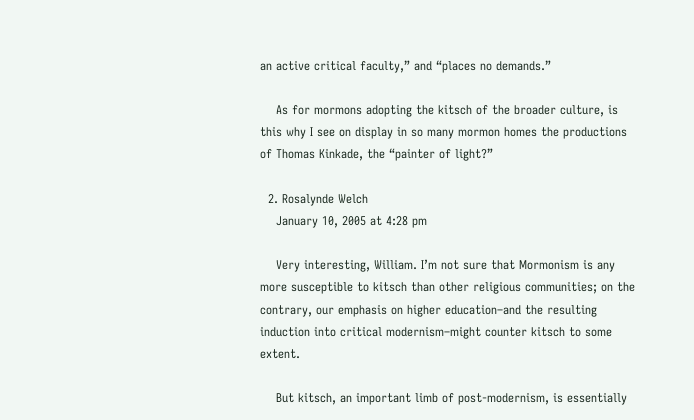an active critical faculty,” and “places no demands.”

    As for mormons adopting the kitsch of the broader culture, is this why I see on display in so many mormon homes the productions of Thomas Kinkade, the “painter of light?”

  2. Rosalynde Welch
    January 10, 2005 at 4:28 pm

    Very interesting, William. I’m not sure that Mormonism is any more susceptible to kitsch than other religious communities; on the contrary, our emphasis on higher education–and the resulting induction into critical modernism–might counter kitsch to some extent.

    But kitsch, an important limb of post-modernism, is essentially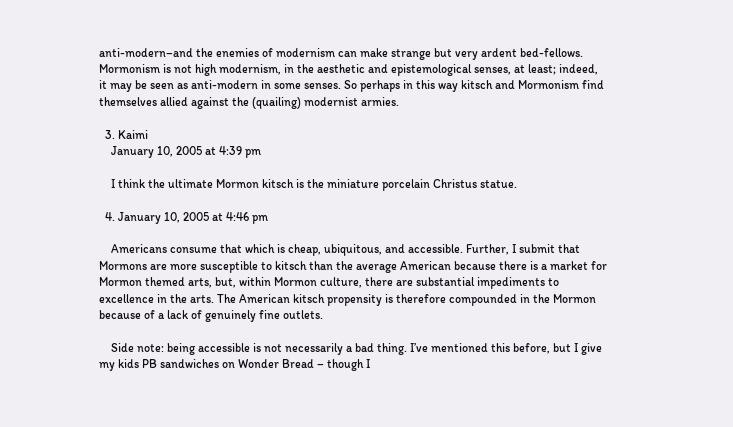anti-modern–and the enemies of modernism can make strange but very ardent bed-fellows. Mormonism is not high modernism, in the aesthetic and epistemological senses, at least; indeed, it may be seen as anti-modern in some senses. So perhaps in this way kitsch and Mormonism find themselves allied against the (quailing) modernist armies.

  3. Kaimi
    January 10, 2005 at 4:39 pm

    I think the ultimate Mormon kitsch is the miniature porcelain Christus statue.

  4. January 10, 2005 at 4:46 pm

    Americans consume that which is cheap, ubiquitous, and accessible. Further, I submit that Mormons are more susceptible to kitsch than the average American because there is a market for Mormon themed arts, but, within Mormon culture, there are substantial impediments to excellence in the arts. The American kitsch propensity is therefore compounded in the Mormon because of a lack of genuinely fine outlets.

    Side note: being accessible is not necessarily a bad thing. I’ve mentioned this before, but I give my kids PB sandwiches on Wonder Bread – though I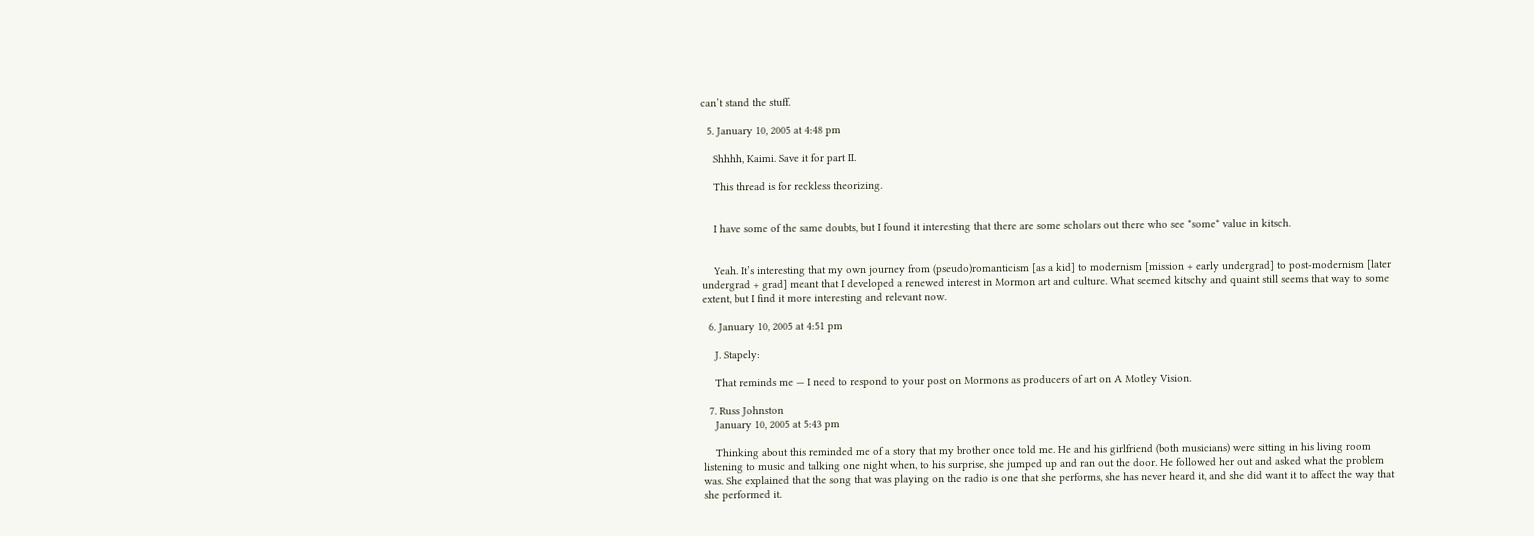can’t stand the stuff.

  5. January 10, 2005 at 4:48 pm

    Shhhh, Kaimi. Save it for part II.

    This thread is for reckless theorizing.


    I have some of the same doubts, but I found it interesting that there are some scholars out there who see *some* value in kitsch.


    Yeah. It’s interesting that my own journey from (pseudo)romanticism [as a kid] to modernism [mission + early undergrad] to post-modernism [later undergrad + grad] meant that I developed a renewed interest in Mormon art and culture. What seemed kitschy and quaint still seems that way to some extent, but I find it more interesting and relevant now.

  6. January 10, 2005 at 4:51 pm

    J. Stapely:

    That reminds me — I need to respond to your post on Mormons as producers of art on A Motley Vision.

  7. Russ Johnston
    January 10, 2005 at 5:43 pm

    Thinking about this reminded me of a story that my brother once told me. He and his girlfriend (both musicians) were sitting in his living room listening to music and talking one night when, to his surprise, she jumped up and ran out the door. He followed her out and asked what the problem was. She explained that the song that was playing on the radio is one that she performs, she has never heard it, and she did want it to affect the way that she performed it.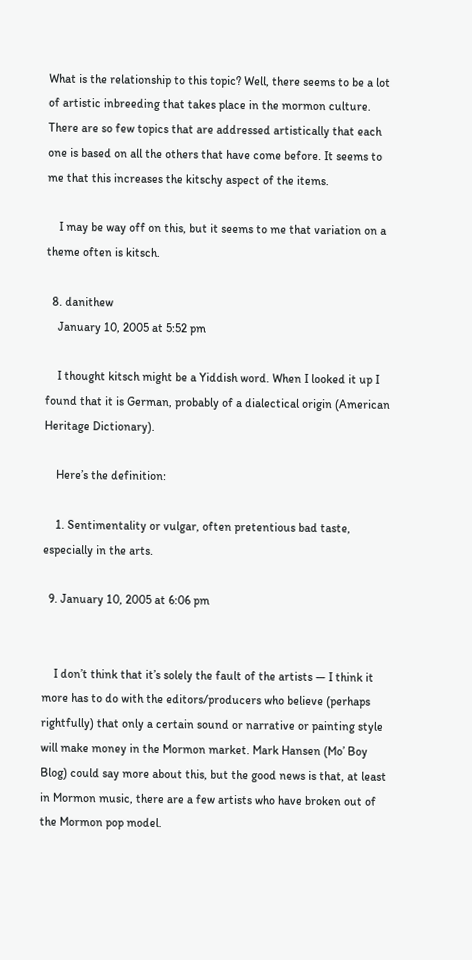What is the relationship to this topic? Well, there seems to be a lot of artistic inbreeding that takes place in the mormon culture. There are so few topics that are addressed artistically that each one is based on all the others that have come before. It seems to me that this increases the kitschy aspect of the items.

    I may be way off on this, but it seems to me that variation on a theme often is kitsch.

  8. danithew
    January 10, 2005 at 5:52 pm

    I thought kitsch might be a Yiddish word. When I looked it up I found that it is German, probably of a dialectical origin (American Heritage Dictionary).

    Here’s the definition:

    1. Sentimentality or vulgar, often pretentious bad taste, especially in the arts.

  9. January 10, 2005 at 6:06 pm


    I don’t think that it’s solely the fault of the artists — I think it more has to do with the editors/producers who believe (perhaps rightfully) that only a certain sound or narrative or painting style will make money in the Mormon market. Mark Hansen (Mo’ Boy Blog) could say more about this, but the good news is that, at least in Mormon music, there are a few artists who have broken out of the Mormon pop model.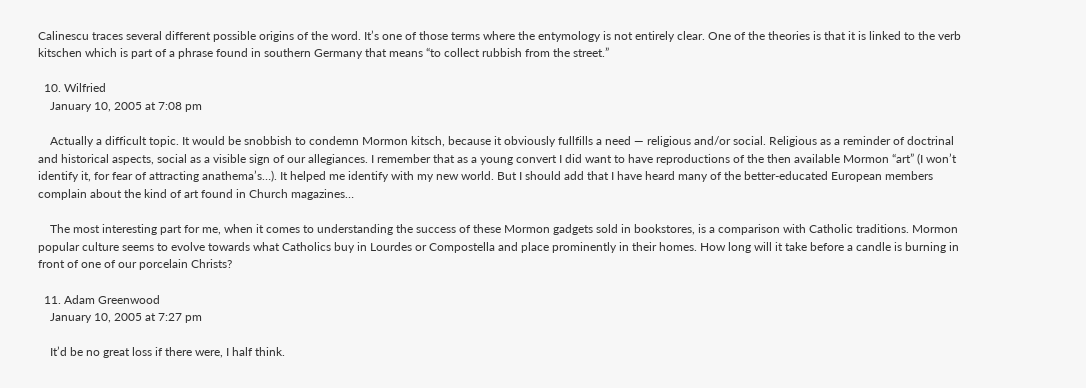Calinescu traces several different possible origins of the word. It’s one of those terms where the entymology is not entirely clear. One of the theories is that it is linked to the verb kitschen which is part of a phrase found in southern Germany that means “to collect rubbish from the street.”

  10. Wilfried
    January 10, 2005 at 7:08 pm

    Actually a difficult topic. It would be snobbish to condemn Mormon kitsch, because it obviously fullfills a need — religious and/or social. Religious as a reminder of doctrinal and historical aspects, social as a visible sign of our allegiances. I remember that as a young convert I did want to have reproductions of the then available Mormon “art” (I won’t identify it, for fear of attracting anathema’s…). It helped me identify with my new world. But I should add that I have heard many of the better-educated European members complain about the kind of art found in Church magazines…

    The most interesting part for me, when it comes to understanding the success of these Mormon gadgets sold in bookstores, is a comparison with Catholic traditions. Mormon popular culture seems to evolve towards what Catholics buy in Lourdes or Compostella and place prominently in their homes. How long will it take before a candle is burning in front of one of our porcelain Christs?

  11. Adam Greenwood
    January 10, 2005 at 7:27 pm

    It’d be no great loss if there were, I half think.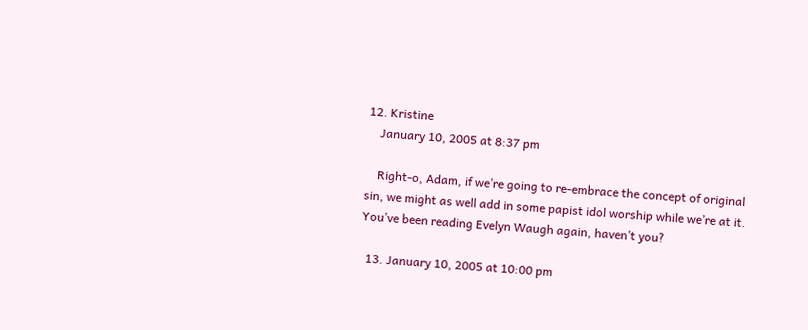12. Kristine
    January 10, 2005 at 8:37 pm

    Right-o, Adam, if we’re going to re-embrace the concept of original sin, we might as well add in some papist idol worship while we’re at it. You’ve been reading Evelyn Waugh again, haven’t you?

  13. January 10, 2005 at 10:00 pm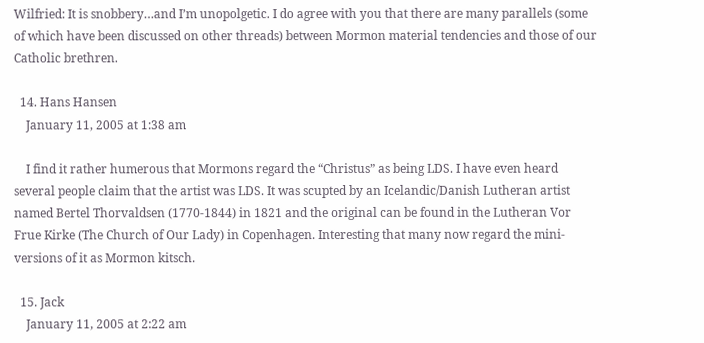Wilfried: It is snobbery…and I’m unopolgetic. I do agree with you that there are many parallels (some of which have been discussed on other threads) between Mormon material tendencies and those of our Catholic brethren.

  14. Hans Hansen
    January 11, 2005 at 1:38 am

    I find it rather humerous that Mormons regard the “Christus” as being LDS. I have even heard several people claim that the artist was LDS. It was scupted by an Icelandic/Danish Lutheran artist named Bertel Thorvaldsen (1770-1844) in 1821 and the original can be found in the Lutheran Vor Frue Kirke (The Church of Our Lady) in Copenhagen. Interesting that many now regard the mini-versions of it as Mormon kitsch.

  15. Jack
    January 11, 2005 at 2:22 am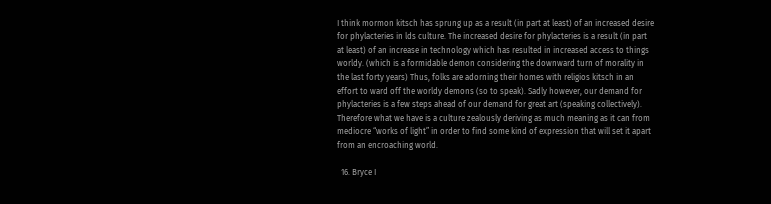I think mormon kitsch has sprung up as a result (in part at least) of an increased desire for phylacteries in lds culture. The increased desire for phylacteries is a result (in part at least) of an increase in technology which has resulted in increased access to things worldy. (which is a formidable demon considering the downward turn of morality in the last forty years) Thus, folks are adorning their homes with religios kitsch in an effort to ward off the worldy demons (so to speak). Sadly however, our demand for phylacteries is a few steps ahead of our demand for great art (speaking collectively). Therefore what we have is a culture zealously deriving as much meaning as it can from mediocre “works of light” in order to find some kind of expression that will set it apart from an encroaching world.

  16. Bryce I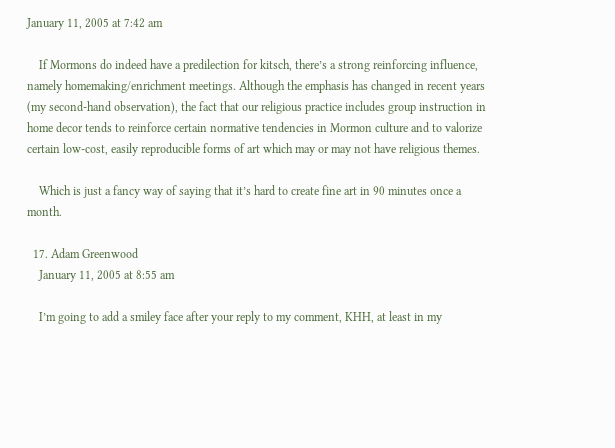January 11, 2005 at 7:42 am

    If Mormons do indeed have a predilection for kitsch, there’s a strong reinforcing influence, namely homemaking/enrichment meetings. Although the emphasis has changed in recent years (my second-hand observation), the fact that our religious practice includes group instruction in home decor tends to reinforce certain normative tendencies in Mormon culture and to valorize certain low-cost, easily reproducible forms of art which may or may not have religious themes.

    Which is just a fancy way of saying that it’s hard to create fine art in 90 minutes once a month.

  17. Adam Greenwood
    January 11, 2005 at 8:55 am

    I’m going to add a smiley face after your reply to my comment, KHH, at least in my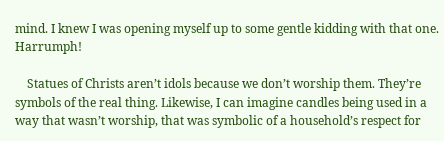mind. I knew I was opening myself up to some gentle kidding with that one. Harrumph!

    Statues of Christs aren’t idols because we don’t worship them. They’re symbols of the real thing. Likewise, I can imagine candles being used in a way that wasn’t worship, that was symbolic of a household’s respect for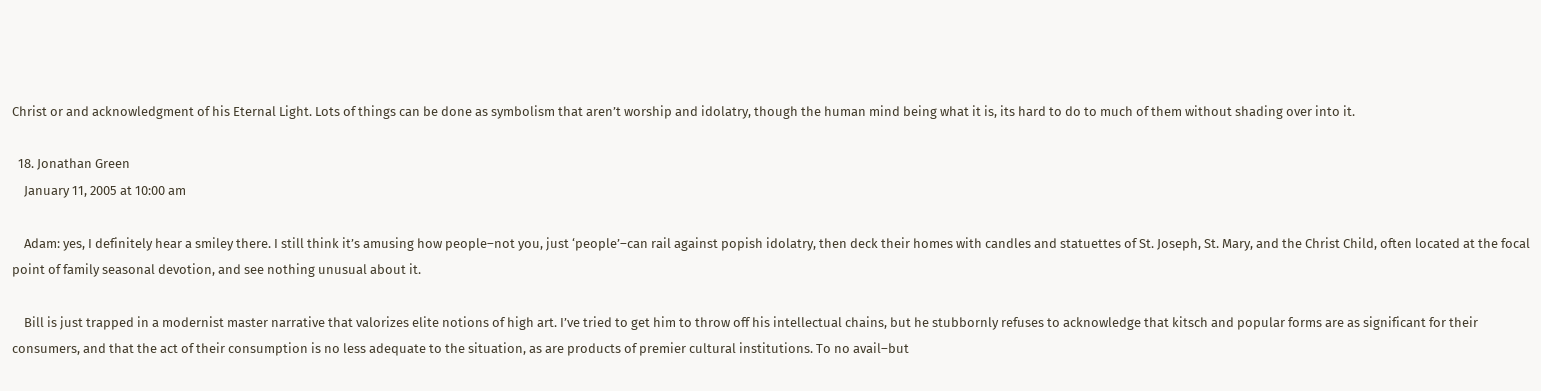Christ or and acknowledgment of his Eternal Light. Lots of things can be done as symbolism that aren’t worship and idolatry, though the human mind being what it is, its hard to do to much of them without shading over into it.

  18. Jonathan Green
    January 11, 2005 at 10:00 am

    Adam: yes, I definitely hear a smiley there. I still think it’s amusing how people–not you, just ‘people’–can rail against popish idolatry, then deck their homes with candles and statuettes of St. Joseph, St. Mary, and the Christ Child, often located at the focal point of family seasonal devotion, and see nothing unusual about it.

    Bill is just trapped in a modernist master narrative that valorizes elite notions of high art. I’ve tried to get him to throw off his intellectual chains, but he stubbornly refuses to acknowledge that kitsch and popular forms are as significant for their consumers, and that the act of their consumption is no less adequate to the situation, as are products of premier cultural institutions. To no avail–but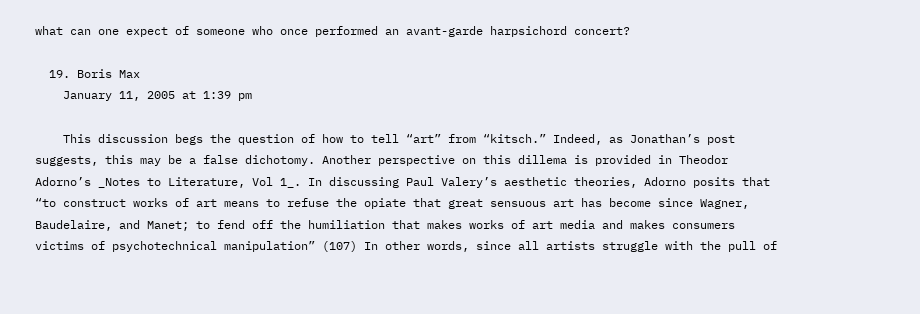what can one expect of someone who once performed an avant-garde harpsichord concert?

  19. Boris Max
    January 11, 2005 at 1:39 pm

    This discussion begs the question of how to tell “art” from “kitsch.” Indeed, as Jonathan’s post suggests, this may be a false dichotomy. Another perspective on this dillema is provided in Theodor Adorno’s _Notes to Literature, Vol 1_. In discussing Paul Valery’s aesthetic theories, Adorno posits that “to construct works of art means to refuse the opiate that great sensuous art has become since Wagner, Baudelaire, and Manet; to fend off the humiliation that makes works of art media and makes consumers victims of psychotechnical manipulation” (107) In other words, since all artists struggle with the pull of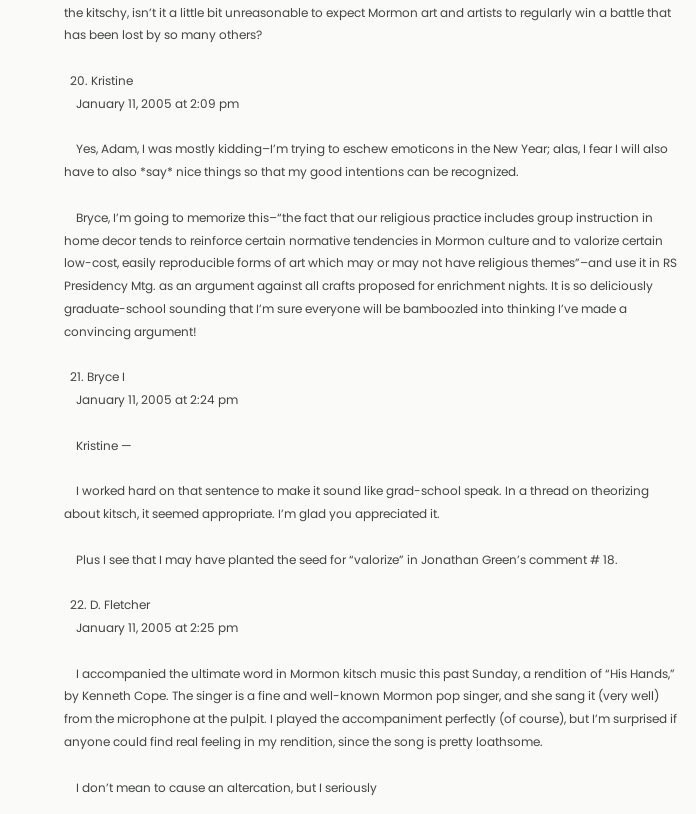the kitschy, isn’t it a little bit unreasonable to expect Mormon art and artists to regularly win a battle that has been lost by so many others?

  20. Kristine
    January 11, 2005 at 2:09 pm

    Yes, Adam, I was mostly kidding–I’m trying to eschew emoticons in the New Year; alas, I fear I will also have to also *say* nice things so that my good intentions can be recognized.

    Bryce, I’m going to memorize this–“the fact that our religious practice includes group instruction in home decor tends to reinforce certain normative tendencies in Mormon culture and to valorize certain low-cost, easily reproducible forms of art which may or may not have religious themes”–and use it in RS Presidency Mtg. as an argument against all crafts proposed for enrichment nights. It is so deliciously graduate-school sounding that I’m sure everyone will be bamboozled into thinking I’ve made a convincing argument!

  21. Bryce I
    January 11, 2005 at 2:24 pm

    Kristine —

    I worked hard on that sentence to make it sound like grad-school speak. In a thread on theorizing about kitsch, it seemed appropriate. I’m glad you appreciated it.

    Plus I see that I may have planted the seed for “valorize” in Jonathan Green’s comment # 18.

  22. D. Fletcher
    January 11, 2005 at 2:25 pm

    I accompanied the ultimate word in Mormon kitsch music this past Sunday, a rendition of “His Hands,” by Kenneth Cope. The singer is a fine and well-known Mormon pop singer, and she sang it (very well) from the microphone at the pulpit. I played the accompaniment perfectly (of course), but I’m surprised if anyone could find real feeling in my rendition, since the song is pretty loathsome.

    I don’t mean to cause an altercation, but I seriously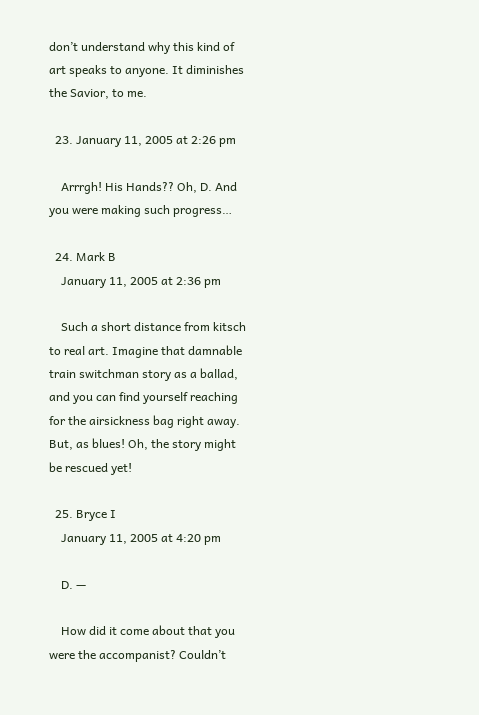don’t understand why this kind of art speaks to anyone. It diminishes the Savior, to me.

  23. January 11, 2005 at 2:26 pm

    Arrrgh! His Hands?? Oh, D. And you were making such progress…

  24. Mark B
    January 11, 2005 at 2:36 pm

    Such a short distance from kitsch to real art. Imagine that damnable train switchman story as a ballad, and you can find yourself reaching for the airsickness bag right away. But, as blues! Oh, the story might be rescued yet!

  25. Bryce I
    January 11, 2005 at 4:20 pm

    D. —

    How did it come about that you were the accompanist? Couldn’t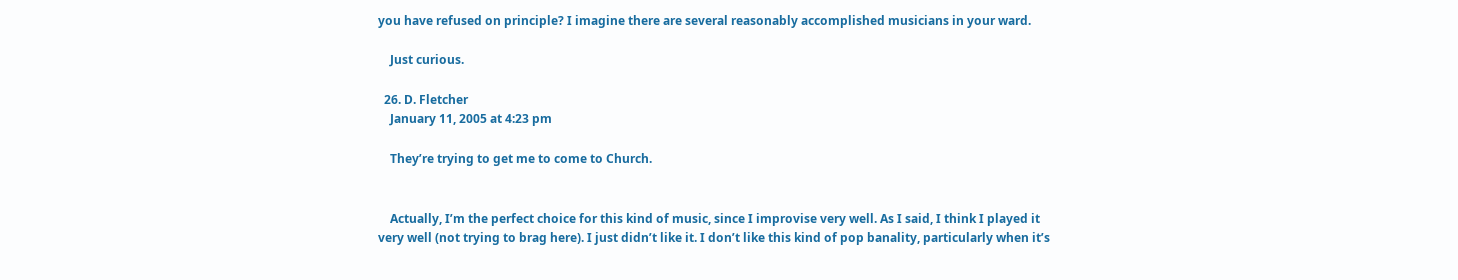you have refused on principle? I imagine there are several reasonably accomplished musicians in your ward.

    Just curious.

  26. D. Fletcher
    January 11, 2005 at 4:23 pm

    They’re trying to get me to come to Church.


    Actually, I’m the perfect choice for this kind of music, since I improvise very well. As I said, I think I played it very well (not trying to brag here). I just didn’t like it. I don’t like this kind of pop banality, particularly when it’s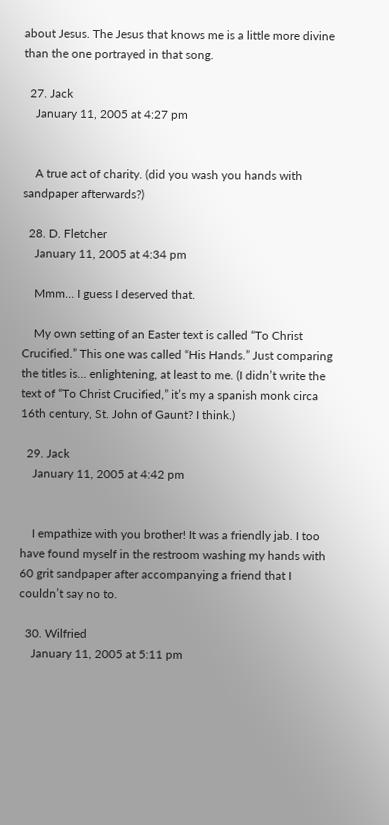about Jesus. The Jesus that knows me is a little more divine than the one portrayed in that song.

  27. Jack
    January 11, 2005 at 4:27 pm


    A true act of charity. (did you wash you hands with sandpaper afterwards?)

  28. D. Fletcher
    January 11, 2005 at 4:34 pm

    Mmm… I guess I deserved that.

    My own setting of an Easter text is called “To Christ Crucified.” This one was called “His Hands.” Just comparing the titles is… enlightening, at least to me. (I didn’t write the text of “To Christ Crucified,” it’s my a spanish monk circa 16th century, St. John of Gaunt? I think.)

  29. Jack
    January 11, 2005 at 4:42 pm


    I empathize with you brother! It was a friendly jab. I too have found myself in the restroom washing my hands with 60 grit sandpaper after accompanying a friend that I couldn’t say no to.

  30. Wilfried
    January 11, 2005 at 5:11 pm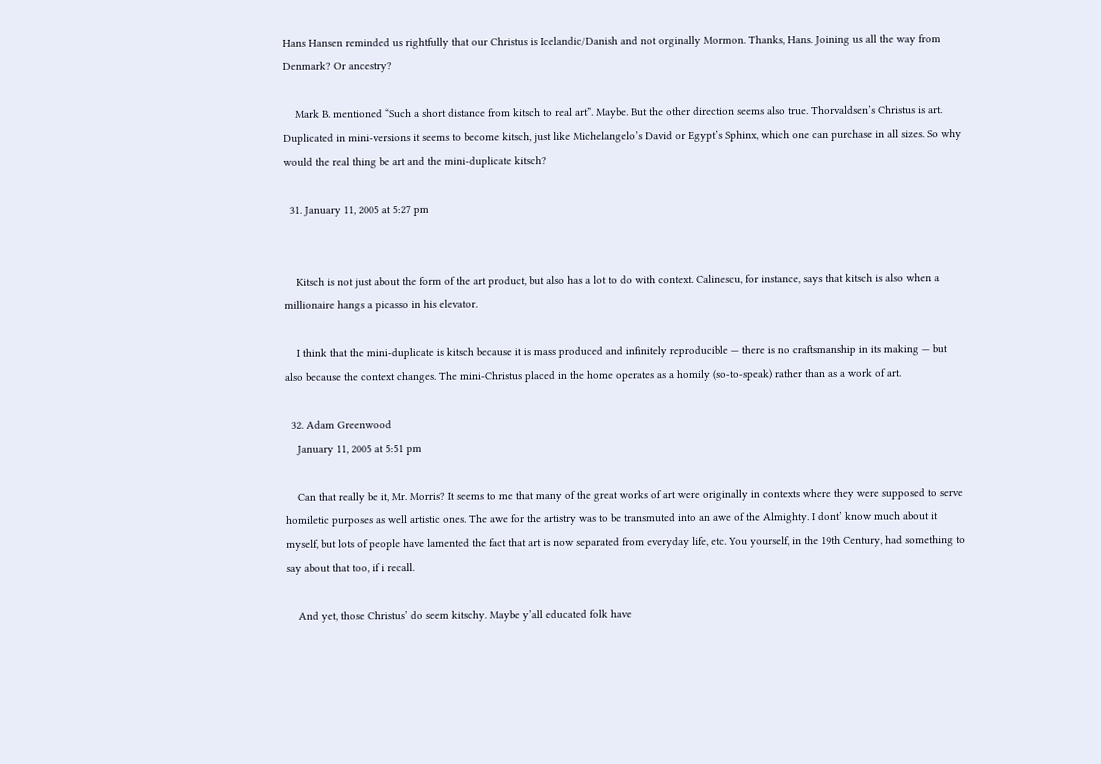Hans Hansen reminded us rightfully that our Christus is Icelandic/Danish and not orginally Mormon. Thanks, Hans. Joining us all the way from Denmark? Or ancestry?

    Mark B. mentioned “Such a short distance from kitsch to real art”. Maybe. But the other direction seems also true. Thorvaldsen’s Christus is art. Duplicated in mini-versions it seems to become kitsch, just like Michelangelo’s David or Egypt’s Sphinx, which one can purchase in all sizes. So why would the real thing be art and the mini-duplicate kitsch?

  31. January 11, 2005 at 5:27 pm


    Kitsch is not just about the form of the art product, but also has a lot to do with context. Calinescu, for instance, says that kitsch is also when a millionaire hangs a picasso in his elevator.

    I think that the mini-duplicate is kitsch because it is mass produced and infinitely reproducible — there is no craftsmanship in its making — but also because the context changes. The mini-Christus placed in the home operates as a homily (so-to-speak) rather than as a work of art.

  32. Adam Greenwood
    January 11, 2005 at 5:51 pm

    Can that really be it, Mr. Morris? It seems to me that many of the great works of art were originally in contexts where they were supposed to serve homiletic purposes as well artistic ones. The awe for the artistry was to be transmuted into an awe of the Almighty. I dont’ know much about it myself, but lots of people have lamented the fact that art is now separated from everyday life, etc. You yourself, in the 19th Century, had something to say about that too, if i recall.

    And yet, those Christus’ do seem kitschy. Maybe y’all educated folk have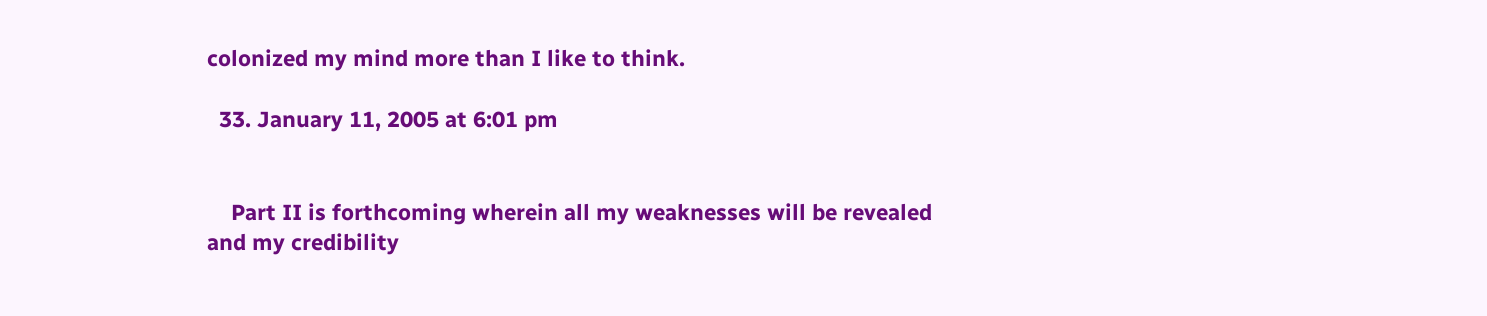colonized my mind more than I like to think.

  33. January 11, 2005 at 6:01 pm


    Part II is forthcoming wherein all my weaknesses will be revealed and my credibility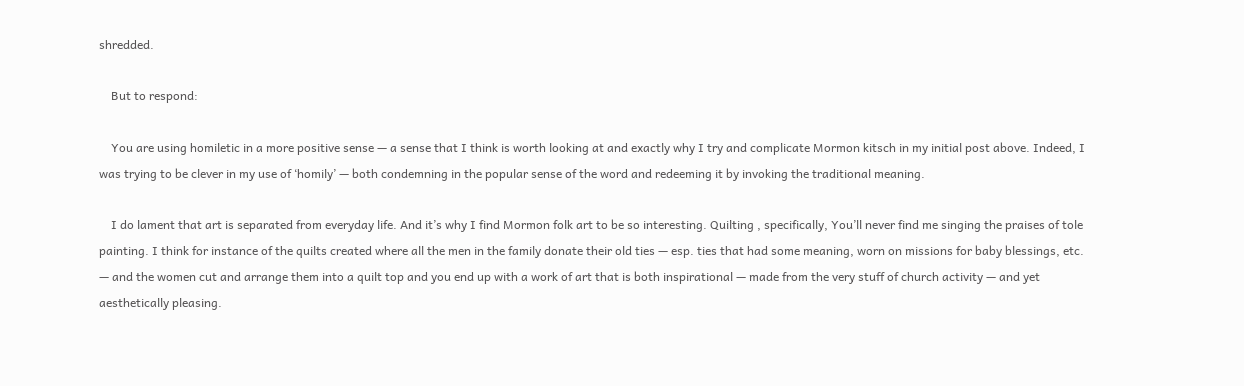shredded.

    But to respond:

    You are using homiletic in a more positive sense — a sense that I think is worth looking at and exactly why I try and complicate Mormon kitsch in my initial post above. Indeed, I was trying to be clever in my use of ‘homily’ — both condemning in the popular sense of the word and redeeming it by invoking the traditional meaning.

    I do lament that art is separated from everyday life. And it’s why I find Mormon folk art to be so interesting. Quilting , specifically, You’ll never find me singing the praises of tole painting. I think for instance of the quilts created where all the men in the family donate their old ties — esp. ties that had some meaning, worn on missions for baby blessings, etc. — and the women cut and arrange them into a quilt top and you end up with a work of art that is both inspirational — made from the very stuff of church activity — and yet aesthetically pleasing.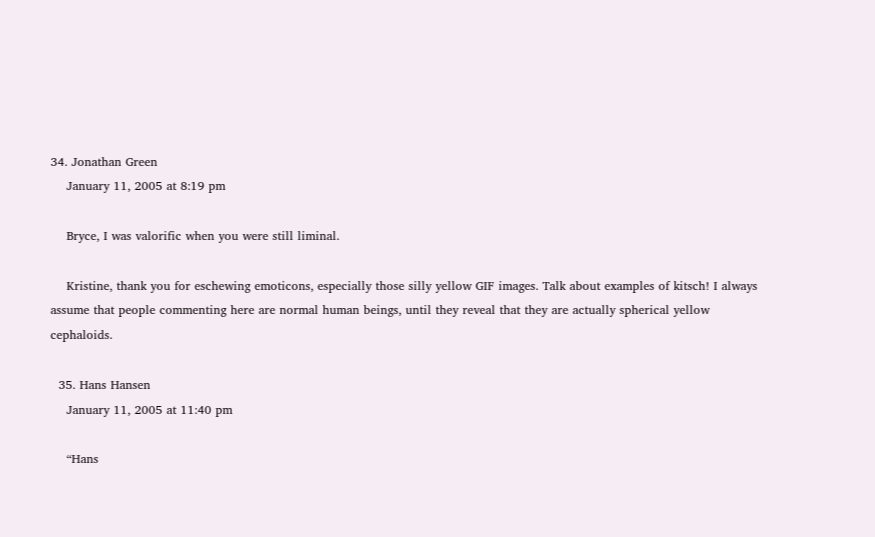34. Jonathan Green
    January 11, 2005 at 8:19 pm

    Bryce, I was valorific when you were still liminal.

    Kristine, thank you for eschewing emoticons, especially those silly yellow GIF images. Talk about examples of kitsch! I always assume that people commenting here are normal human beings, until they reveal that they are actually spherical yellow cephaloids.

  35. Hans Hansen
    January 11, 2005 at 11:40 pm

    “Hans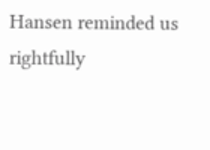Hansen reminded us rightfully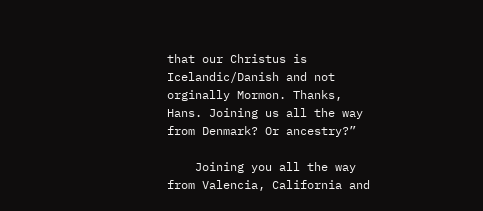that our Christus is Icelandic/Danish and not orginally Mormon. Thanks, Hans. Joining us all the way from Denmark? Or ancestry?”

    Joining you all the way from Valencia, California and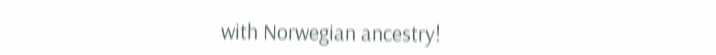with Norwegian ancestry!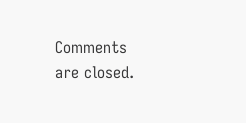Comments are closed.